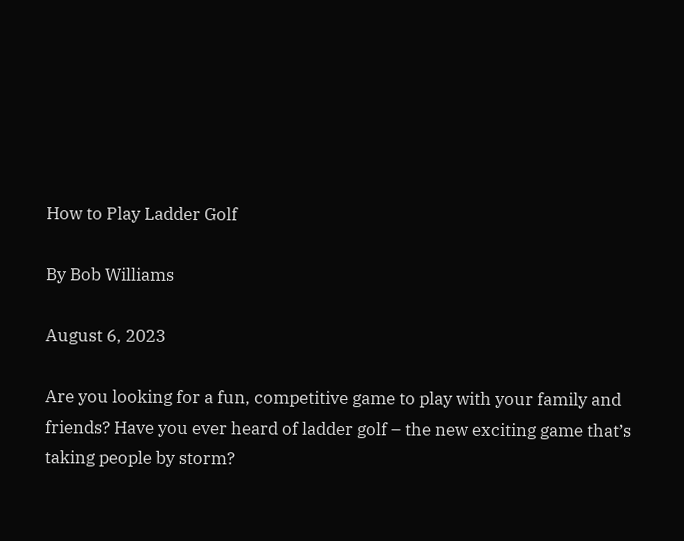How to Play Ladder Golf

By Bob Williams

August 6, 2023

Are you looking for a fun, competitive game to play with your family and friends? Have you ever heard of ladder golf – the new exciting game that’s taking people by storm?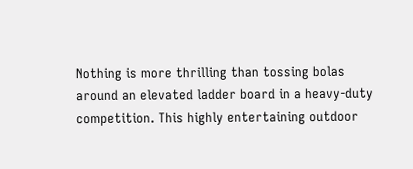Nothing is more thrilling than tossing bolas around an elevated ladder board in a heavy-duty competition. This highly entertaining outdoor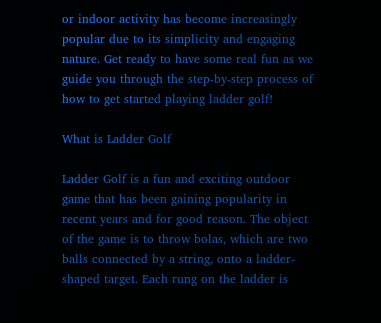or indoor activity has become increasingly popular due to its simplicity and engaging nature. Get ready to have some real fun as we guide you through the step-by-step process of how to get started playing ladder golf!

What is Ladder Golf

Ladder Golf is a fun and exciting outdoor game that has been gaining popularity in recent years and for good reason. The object of the game is to throw bolas, which are two balls connected by a string, onto a ladder-shaped target. Each rung on the ladder is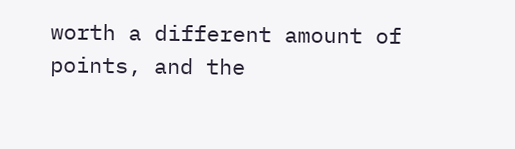worth a different amount of points, and the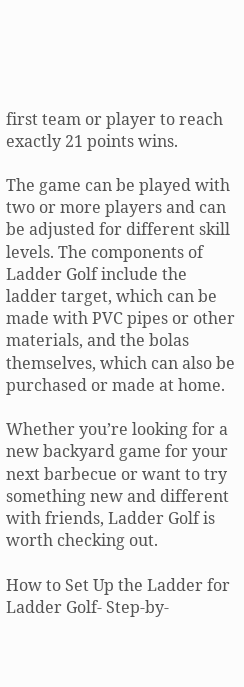first team or player to reach exactly 21 points wins.

The game can be played with two or more players and can be adjusted for different skill levels. The components of Ladder Golf include the ladder target, which can be made with PVC pipes or other materials, and the bolas themselves, which can also be purchased or made at home.

Whether you’re looking for a new backyard game for your next barbecue or want to try something new and different with friends, Ladder Golf is worth checking out.

How to Set Up the Ladder for Ladder Golf- Step-by-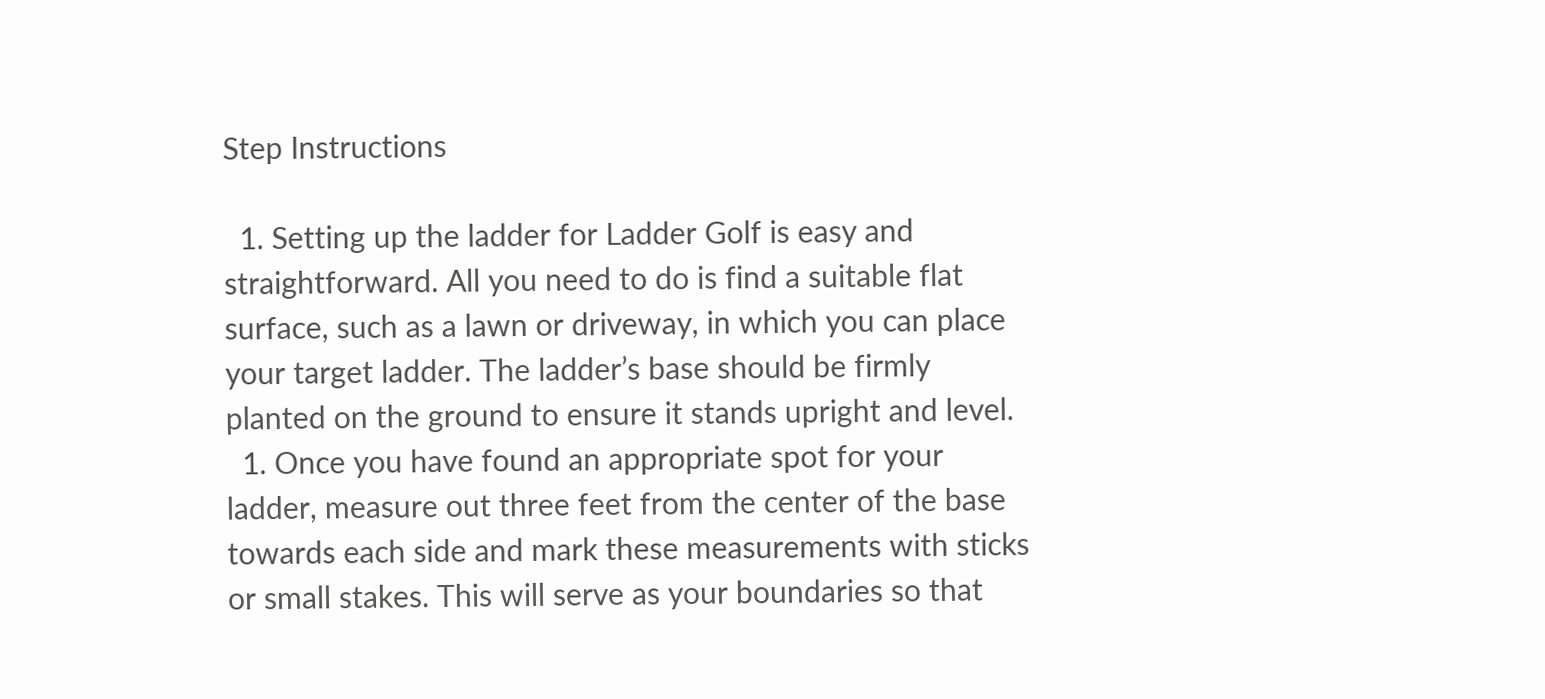Step Instructions

  1. Setting up the ladder for Ladder Golf is easy and straightforward. All you need to do is find a suitable flat surface, such as a lawn or driveway, in which you can place your target ladder. The ladder’s base should be firmly planted on the ground to ensure it stands upright and level.
  1. Once you have found an appropriate spot for your ladder, measure out three feet from the center of the base towards each side and mark these measurements with sticks or small stakes. This will serve as your boundaries so that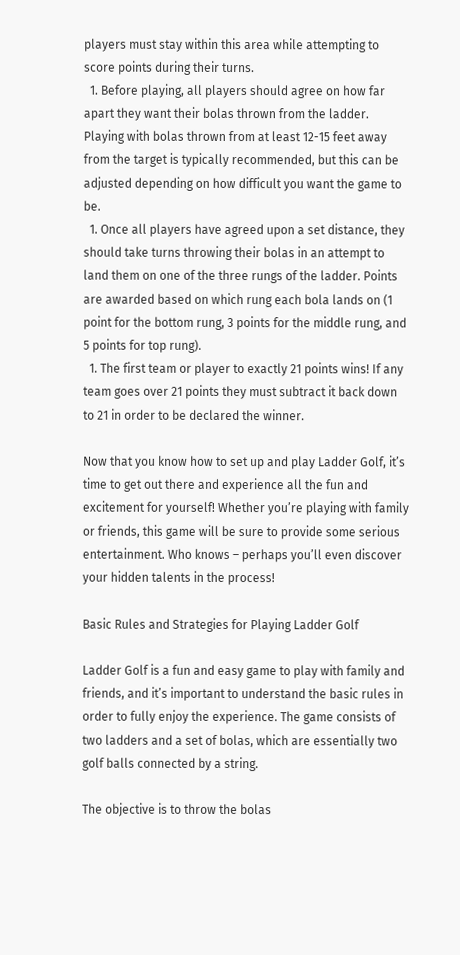players must stay within this area while attempting to score points during their turns.
  1. Before playing, all players should agree on how far apart they want their bolas thrown from the ladder. Playing with bolas thrown from at least 12-15 feet away from the target is typically recommended, but this can be adjusted depending on how difficult you want the game to be.
  1. Once all players have agreed upon a set distance, they should take turns throwing their bolas in an attempt to land them on one of the three rungs of the ladder. Points are awarded based on which rung each bola lands on (1 point for the bottom rung, 3 points for the middle rung, and 5 points for top rung).
  1. The first team or player to exactly 21 points wins! If any team goes over 21 points they must subtract it back down to 21 in order to be declared the winner.

Now that you know how to set up and play Ladder Golf, it’s time to get out there and experience all the fun and excitement for yourself! Whether you’re playing with family or friends, this game will be sure to provide some serious entertainment. Who knows – perhaps you’ll even discover your hidden talents in the process!

Basic Rules and Strategies for Playing Ladder Golf

Ladder Golf is a fun and easy game to play with family and friends, and it’s important to understand the basic rules in order to fully enjoy the experience. The game consists of two ladders and a set of bolas, which are essentially two golf balls connected by a string.

The objective is to throw the bolas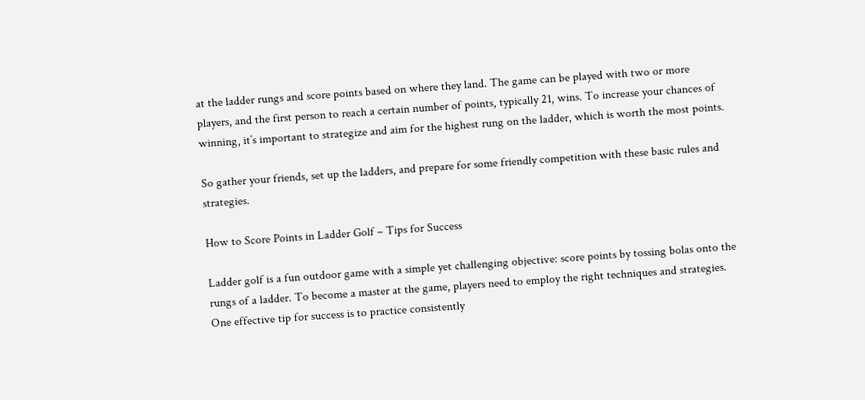at the ladder rungs and score points based on where they land. The game can be played with two or more players, and the first person to reach a certain number of points, typically 21, wins. To increase your chances of winning, it’s important to strategize and aim for the highest rung on the ladder, which is worth the most points.

So gather your friends, set up the ladders, and prepare for some friendly competition with these basic rules and strategies.

How to Score Points in Ladder Golf – Tips for Success

Ladder golf is a fun outdoor game with a simple yet challenging objective: score points by tossing bolas onto the rungs of a ladder. To become a master at the game, players need to employ the right techniques and strategies. One effective tip for success is to practice consistently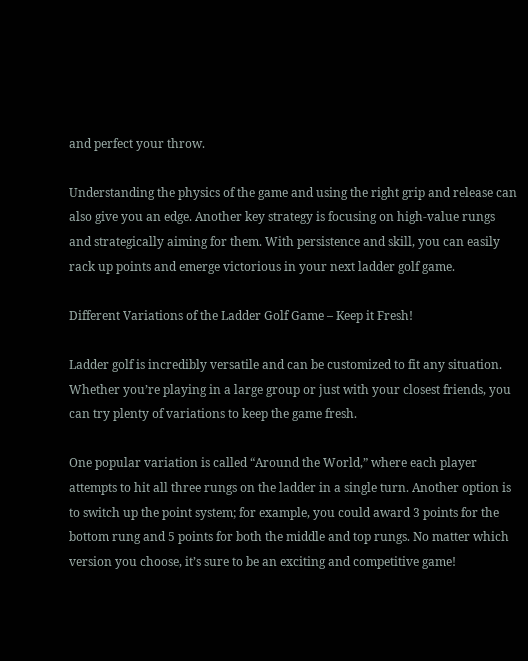and perfect your throw.

Understanding the physics of the game and using the right grip and release can also give you an edge. Another key strategy is focusing on high-value rungs and strategically aiming for them. With persistence and skill, you can easily rack up points and emerge victorious in your next ladder golf game.

Different Variations of the Ladder Golf Game – Keep it Fresh!

Ladder golf is incredibly versatile and can be customized to fit any situation. Whether you’re playing in a large group or just with your closest friends, you can try plenty of variations to keep the game fresh.

One popular variation is called “Around the World,” where each player attempts to hit all three rungs on the ladder in a single turn. Another option is to switch up the point system; for example, you could award 3 points for the bottom rung and 5 points for both the middle and top rungs. No matter which version you choose, it’s sure to be an exciting and competitive game!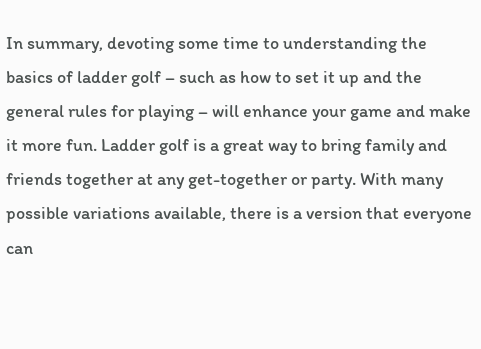In summary, devoting some time to understanding the basics of ladder golf – such as how to set it up and the general rules for playing – will enhance your game and make it more fun. Ladder golf is a great way to bring family and friends together at any get-together or party. With many possible variations available, there is a version that everyone can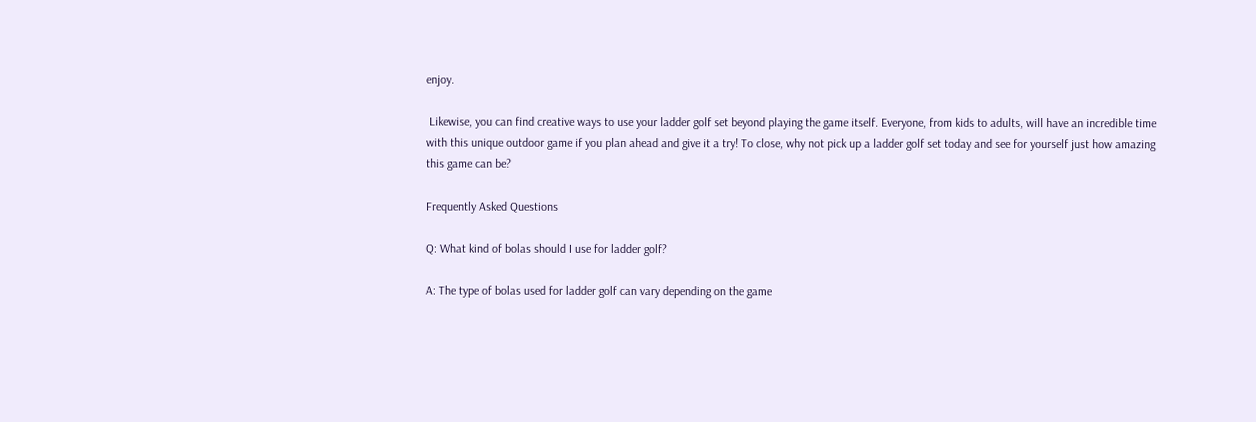enjoy.

 Likewise, you can find creative ways to use your ladder golf set beyond playing the game itself. Everyone, from kids to adults, will have an incredible time with this unique outdoor game if you plan ahead and give it a try! To close, why not pick up a ladder golf set today and see for yourself just how amazing this game can be?

Frequently Asked Questions

Q: What kind of bolas should I use for ladder golf?

A: The type of bolas used for ladder golf can vary depending on the game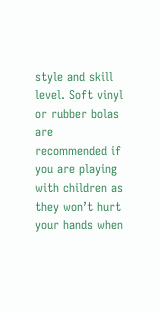style and skill level. Soft vinyl or rubber bolas are recommended if you are playing with children as they won’t hurt your hands when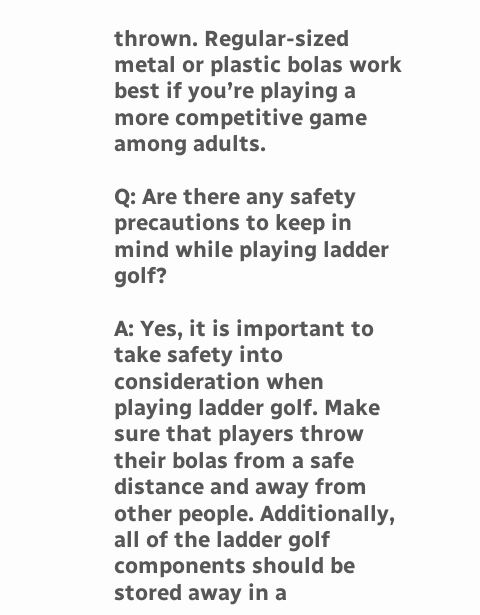thrown. Regular-sized metal or plastic bolas work best if you’re playing a more competitive game among adults.

Q: Are there any safety precautions to keep in mind while playing ladder golf?

A: Yes, it is important to take safety into consideration when playing ladder golf. Make sure that players throw their bolas from a safe distance and away from other people. Additionally, all of the ladder golf components should be stored away in a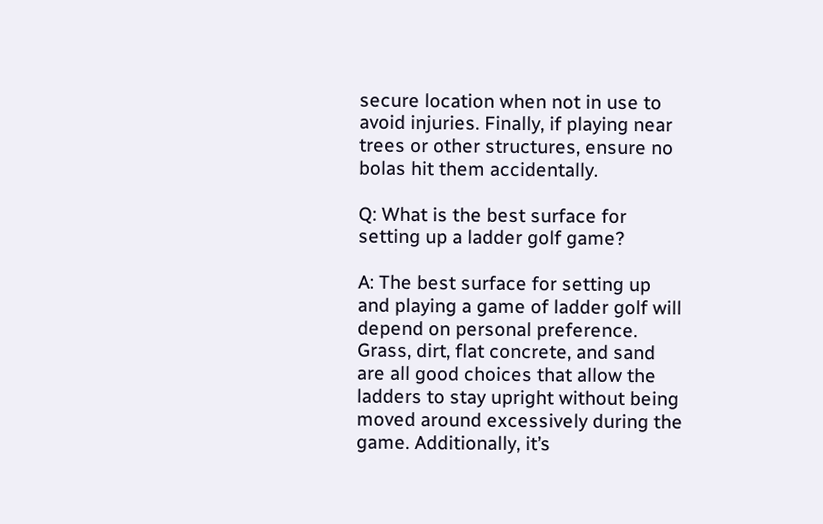secure location when not in use to avoid injuries. Finally, if playing near trees or other structures, ensure no bolas hit them accidentally.

Q: What is the best surface for setting up a ladder golf game?

A: The best surface for setting up and playing a game of ladder golf will depend on personal preference. Grass, dirt, flat concrete, and sand are all good choices that allow the ladders to stay upright without being moved around excessively during the game. Additionally, it’s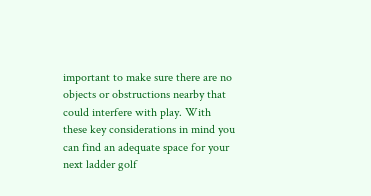important to make sure there are no objects or obstructions nearby that could interfere with play. With these key considerations in mind you can find an adequate space for your next ladder golf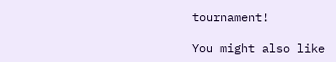tournament!

You might also like